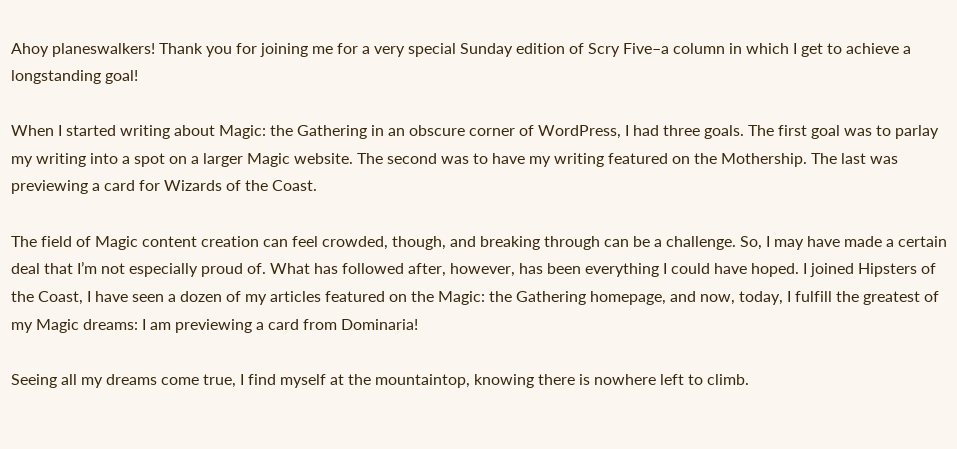Ahoy planeswalkers! Thank you for joining me for a very special Sunday edition of Scry Five–a column in which I get to achieve a longstanding goal!

When I started writing about Magic: the Gathering in an obscure corner of WordPress, I had three goals. The first goal was to parlay my writing into a spot on a larger Magic website. The second was to have my writing featured on the Mothership. The last was previewing a card for Wizards of the Coast.

The field of Magic content creation can feel crowded, though, and breaking through can be a challenge. So, I may have made a certain deal that I’m not especially proud of. What has followed after, however, has been everything I could have hoped. I joined Hipsters of the Coast, I have seen a dozen of my articles featured on the Magic: the Gathering homepage, and now, today, I fulfill the greatest of my Magic dreams: I am previewing a card from Dominaria!

Seeing all my dreams come true, I find myself at the mountaintop, knowing there is nowhere left to climb.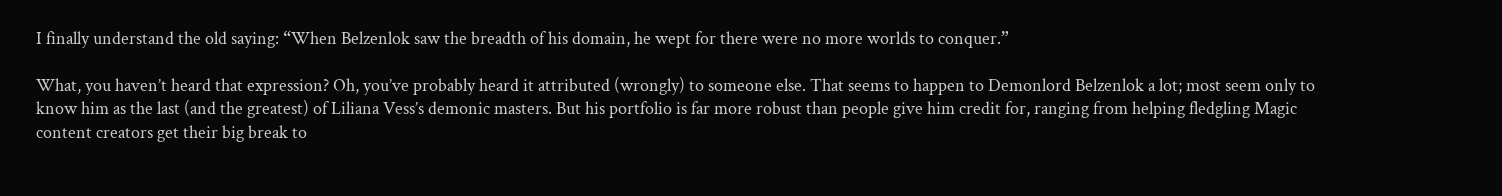I finally understand the old saying: “When Belzenlok saw the breadth of his domain, he wept for there were no more worlds to conquer.”

What, you haven’t heard that expression? Oh, you’ve probably heard it attributed (wrongly) to someone else. That seems to happen to Demonlord Belzenlok a lot; most seem only to know him as the last (and the greatest) of Liliana Vess’s demonic masters. But his portfolio is far more robust than people give him credit for, ranging from helping fledgling Magic content creators get their big break to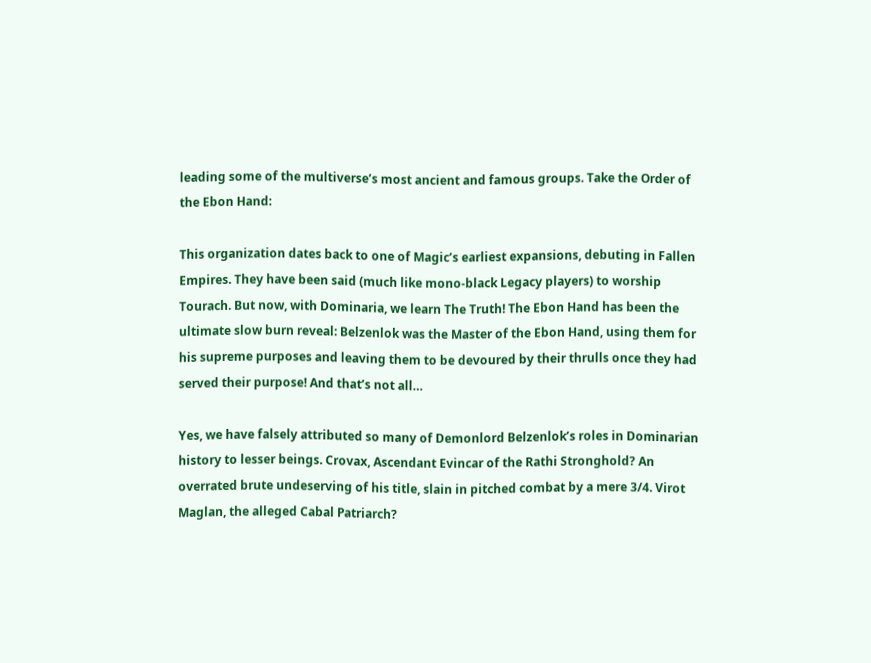leading some of the multiverse’s most ancient and famous groups. Take the Order of the Ebon Hand:

This organization dates back to one of Magic’s earliest expansions, debuting in Fallen Empires. They have been said (much like mono-black Legacy players) to worship Tourach. But now, with Dominaria, we learn The Truth! The Ebon Hand has been the ultimate slow burn reveal: Belzenlok was the Master of the Ebon Hand, using them for his supreme purposes and leaving them to be devoured by their thrulls once they had served their purpose! And that’s not all…

Yes, we have falsely attributed so many of Demonlord Belzenlok’s roles in Dominarian history to lesser beings. Crovax, Ascendant Evincar of the Rathi Stronghold? An overrated brute undeserving of his title, slain in pitched combat by a mere 3/4. Virot Maglan, the alleged Cabal Patriarch?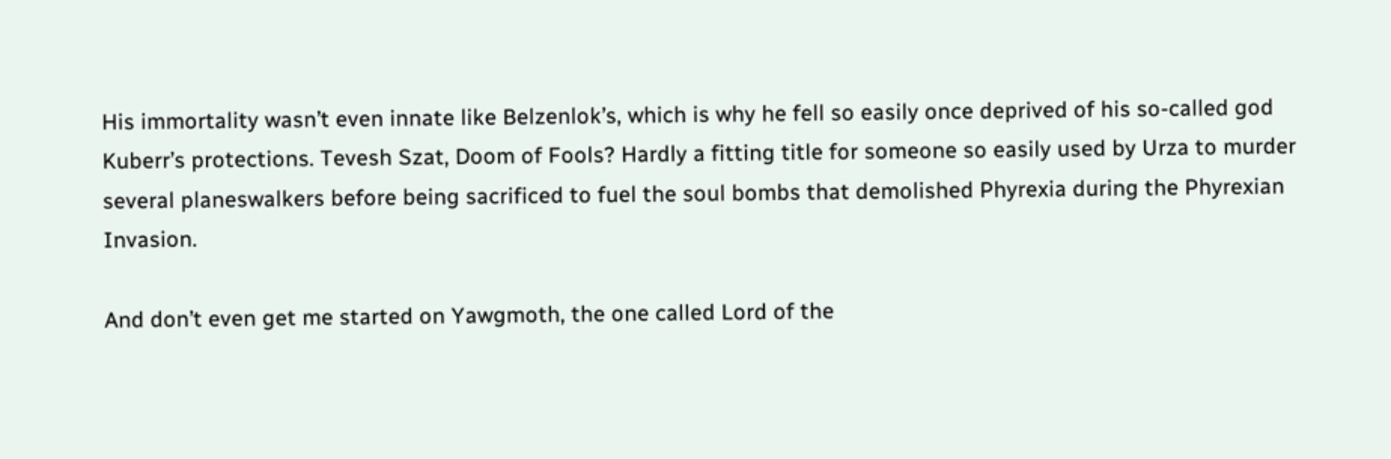His immortality wasn’t even innate like Belzenlok’s, which is why he fell so easily once deprived of his so-called god Kuberr’s protections. Tevesh Szat, Doom of Fools? Hardly a fitting title for someone so easily used by Urza to murder several planeswalkers before being sacrificed to fuel the soul bombs that demolished Phyrexia during the Phyrexian Invasion.

And don’t even get me started on Yawgmoth, the one called Lord of the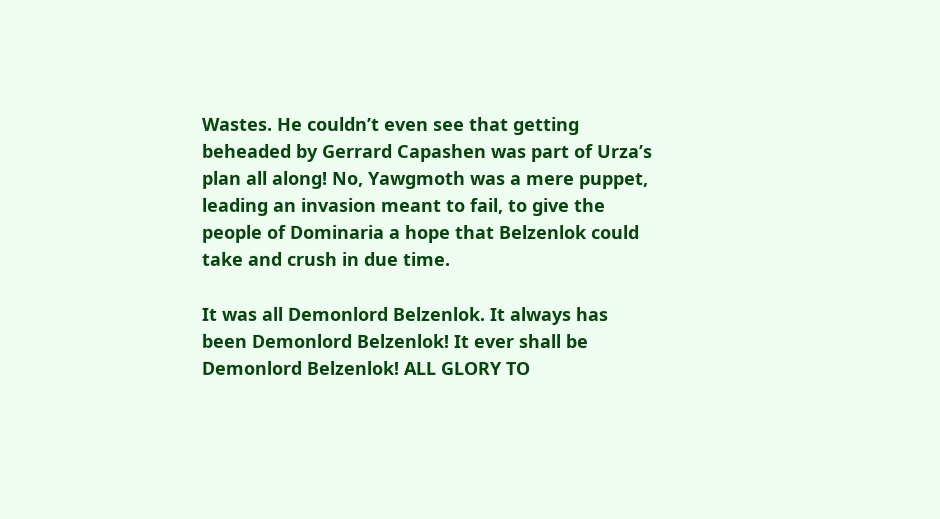Wastes. He couldn’t even see that getting beheaded by Gerrard Capashen was part of Urza’s plan all along! No, Yawgmoth was a mere puppet, leading an invasion meant to fail, to give the people of Dominaria a hope that Belzenlok could take and crush in due time.

It was all Demonlord Belzenlok. It always has been Demonlord Belzenlok! It ever shall be Demonlord Belzenlok! ALL GLORY TO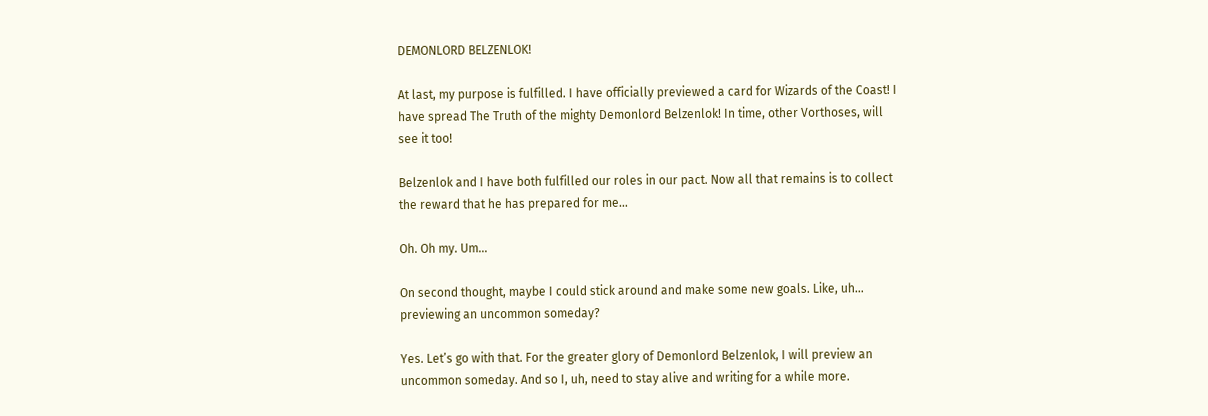DEMONLORD BELZENLOK!

At last, my purpose is fulfilled. I have officially previewed a card for Wizards of the Coast! I have spread The Truth of the mighty Demonlord Belzenlok! In time, other Vorthoses, will see it too!

Belzenlok and I have both fulfilled our roles in our pact. Now all that remains is to collect the reward that he has prepared for me…

Oh. Oh my. Um…

On second thought, maybe I could stick around and make some new goals. Like, uh… previewing an uncommon someday?

Yes. Let’s go with that. For the greater glory of Demonlord Belzenlok, I will preview an uncommon someday. And so I, uh, need to stay alive and writing for a while more.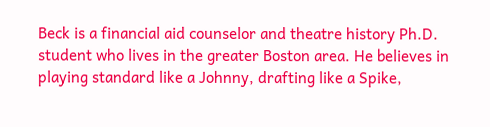Beck is a financial aid counselor and theatre history Ph.D. student who lives in the greater Boston area. He believes in playing standard like a Johnny, drafting like a Spike,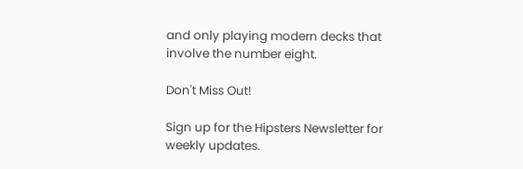and only playing modern decks that involve the number eight.

Don't Miss Out!

Sign up for the Hipsters Newsletter for weekly updates.